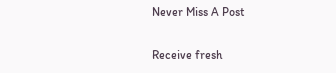Never Miss A Post

Receive fresh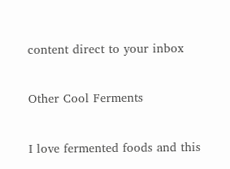content direct to your inbox

Other Cool Ferments

I love fermented foods and this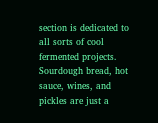section is dedicated to all sorts of cool fermented projects. Sourdough bread, hot sauce, wines, and pickles are just a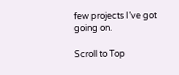few projects I’ve got going on.

Scroll to Top